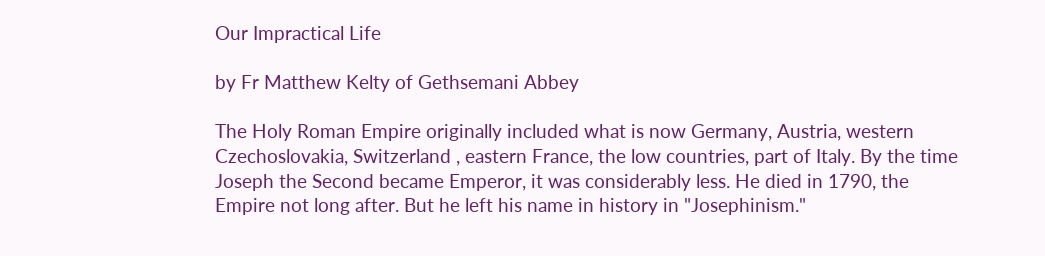Our Impractical Life

by Fr Matthew Kelty of Gethsemani Abbey

The Holy Roman Empire originally included what is now Germany, Austria, western Czechoslovakia, Switzerland , eastern France, the low countries, part of Italy. By the time Joseph the Second became Emperor, it was considerably less. He died in 1790, the Empire not long after. But he left his name in history in "Josephinism."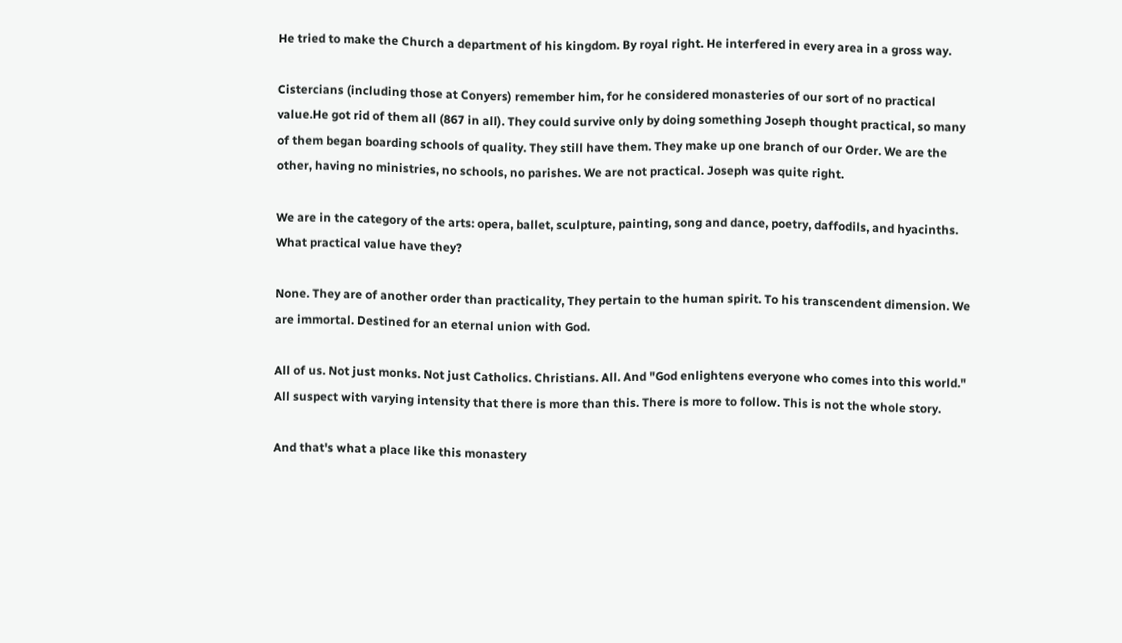He tried to make the Church a department of his kingdom. By royal right. He interfered in every area in a gross way.

Cistercians (including those at Conyers) remember him, for he considered monasteries of our sort of no practical value.He got rid of them all (867 in all). They could survive only by doing something Joseph thought practical, so many of them began boarding schools of quality. They still have them. They make up one branch of our Order. We are the other, having no ministries, no schools, no parishes. We are not practical. Joseph was quite right.

We are in the category of the arts: opera, ballet, sculpture, painting, song and dance, poetry, daffodils, and hyacinths. What practical value have they?

None. They are of another order than practicality, They pertain to the human spirit. To his transcendent dimension. We are immortal. Destined for an eternal union with God.

All of us. Not just monks. Not just Catholics. Christians. All. And "God enlightens everyone who comes into this world." All suspect with varying intensity that there is more than this. There is more to follow. This is not the whole story.

And that's what a place like this monastery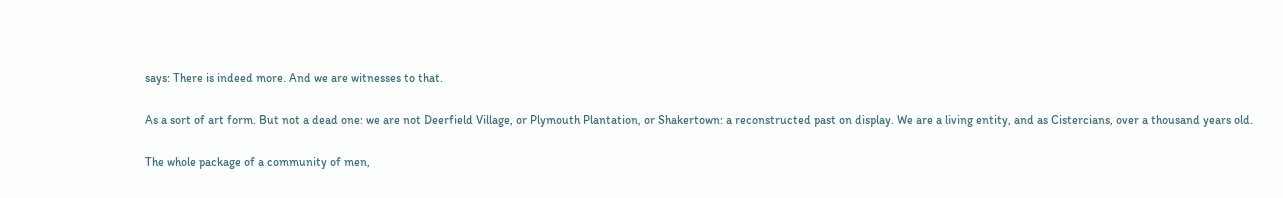says: There is indeed more. And we are witnesses to that.

As a sort of art form. But not a dead one: we are not Deerfield Village, or Plymouth Plantation, or Shakertown: a reconstructed past on display. We are a living entity, and as Cistercians, over a thousand years old.

The whole package of a community of men,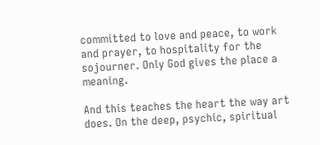committed to love and peace, to work and prayer, to hospitality for the sojourner. Only God gives the place a meaning.

And this teaches the heart the way art does. On the deep, psychic, spiritual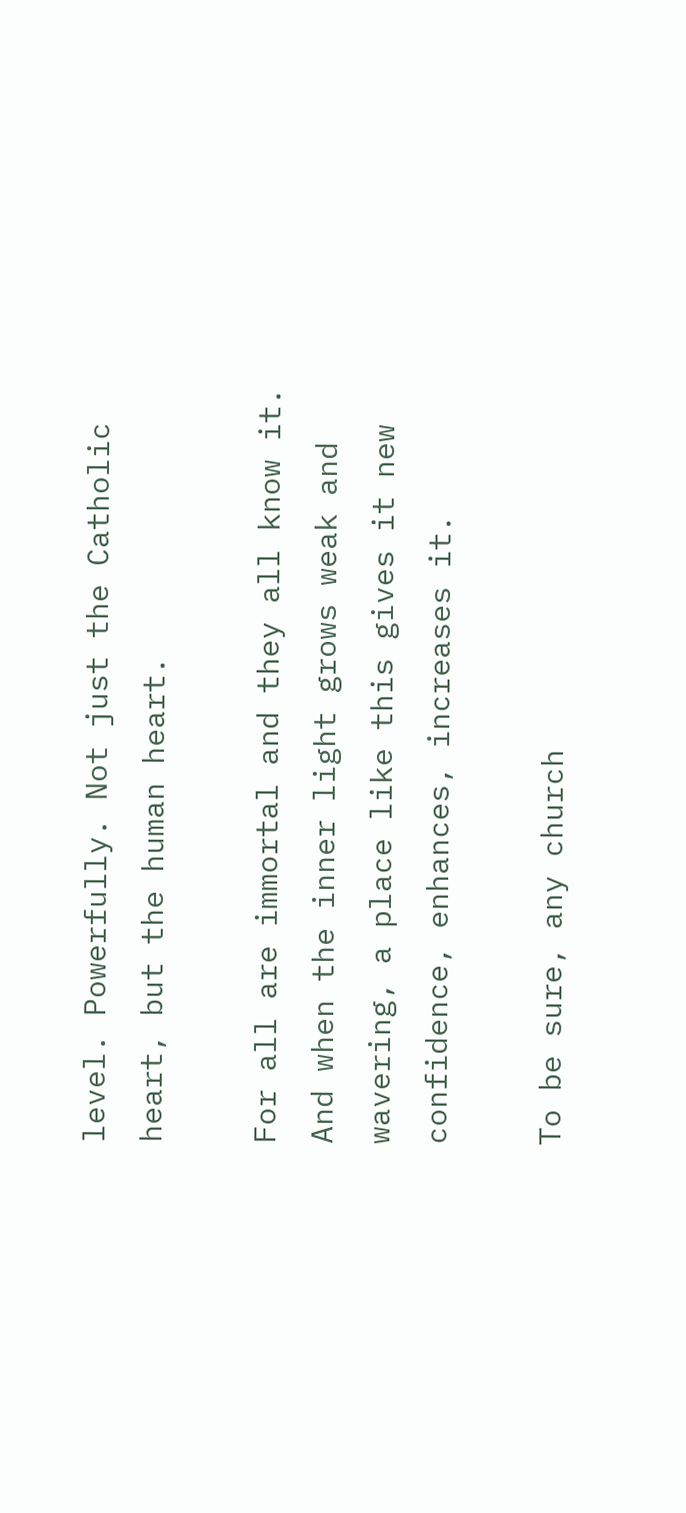level. Powerfully. Not just the Catholic heart, but the human heart.

For all are immortal and they all know it. And when the inner light grows weak and wavering, a place like this gives it new confidence, enhances, increases it.

To be sure, any church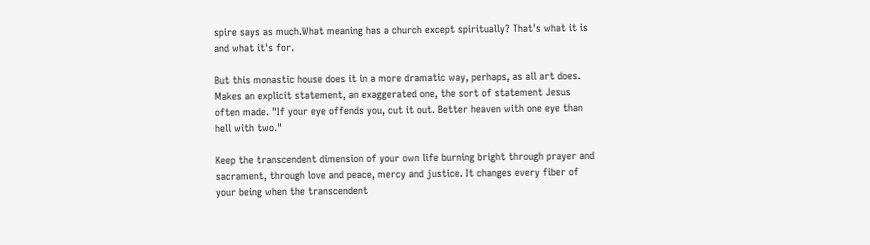spire says as much.What meaning has a church except spiritually? That's what it is and what it's for.

But this monastic house does it in a more dramatic way, perhaps, as all art does. Makes an explicit statement, an exaggerated one, the sort of statement Jesus often made. "If your eye offends you, cut it out. Better heaven with one eye than hell with two."

Keep the transcendent dimension of your own life burning bright through prayer and sacrament, through love and peace, mercy and justice. It changes every fiber of your being when the transcendent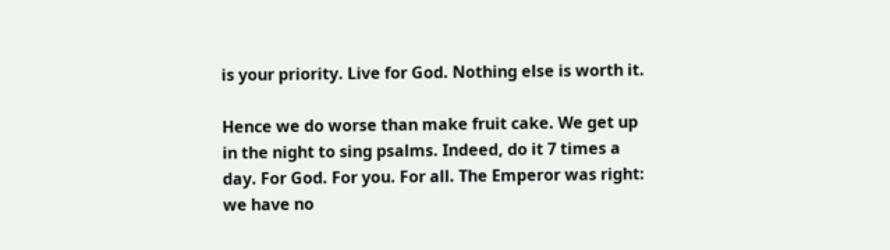is your priority. Live for God. Nothing else is worth it.

Hence we do worse than make fruit cake. We get up in the night to sing psalms. Indeed, do it 7 times a day. For God. For you. For all. The Emperor was right: we have no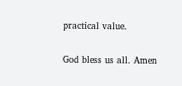practical value.

God bless us all. Amen